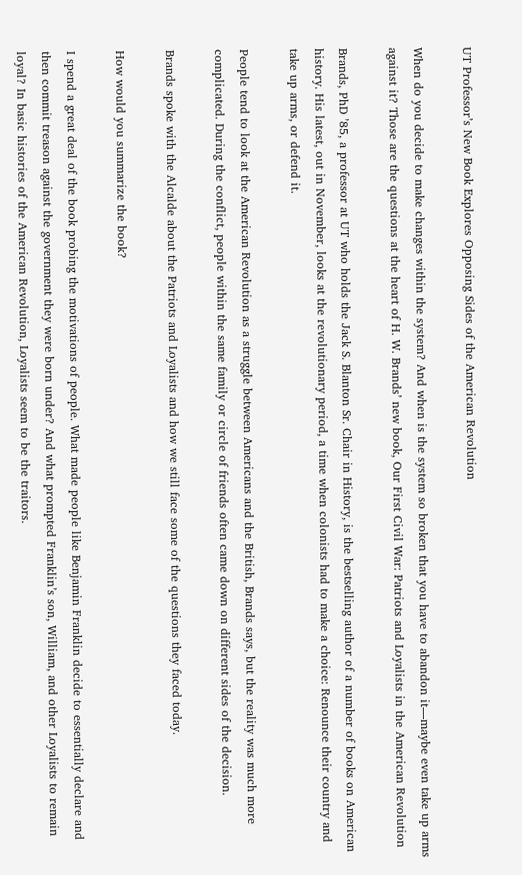UT Professor’s New Book Explores Opposing Sides of the American Revolution

When do you decide to make changes within the system? And when is the system so broken that you have to abandon it—maybe even take up arms against it? Those are the questions at the heart of H. W. Brands’ new book, Our First Civil War: Patriots and Loyalists in the American Revolution

Brands, PhD ’85, a professor at UT who holds the Jack S. Blanton Sr. Chair in History, is the bestselling author of a number of books on American history. His latest, out in November, looks at the revolutionary period, a time when colonists had to make a choice: Renounce their country and take up arms, or defend it.

People tend to look at the American Revolution as a struggle between Americans and the British, Brands says, but the reality was much more complicated. During the conflict, people within the same family or circle of friends often came down on different sides of the decision.

Brands spoke with the Alcalde about the Patriots and Loyalists and how we still face some of the questions they faced today.

How would you summarize the book?

I spend a great deal of the book probing the motivations of people. What made people like Benjamin Franklin decide to essentially declare and then commit treason against the government they were born under? And what prompted Franklin’s son, William, and other Loyalists to remain loyal? In basic histories of the American Revolution, Loyalists seem to be the traitors.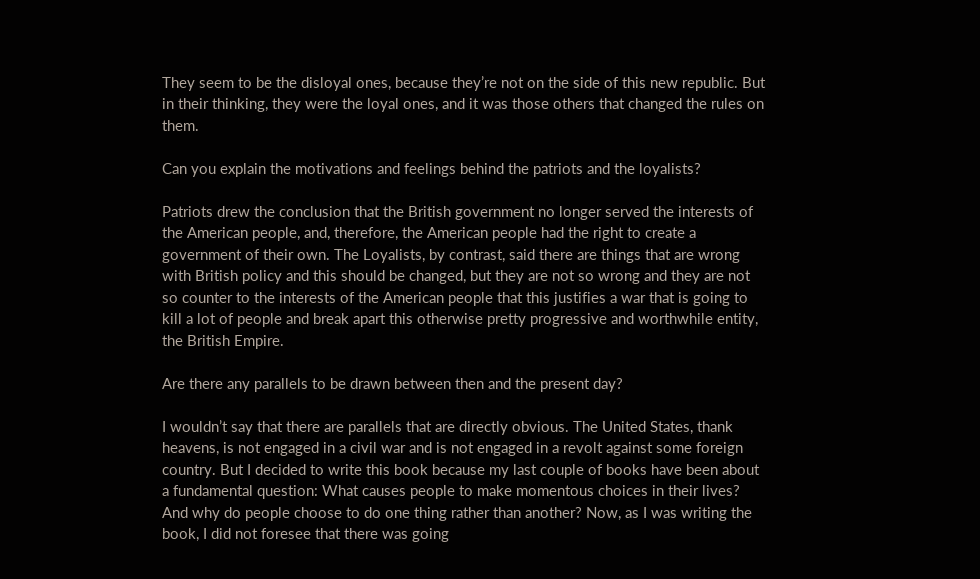They seem to be the disloyal ones, because they’re not on the side of this new republic. But in their thinking, they were the loyal ones, and it was those others that changed the rules on them.

Can you explain the motivations and feelings behind the patriots and the loyalists?

Patriots drew the conclusion that the British government no longer served the interests of the American people, and, therefore, the American people had the right to create a government of their own. The Loyalists, by contrast, said there are things that are wrong with British policy and this should be changed, but they are not so wrong and they are not so counter to the interests of the American people that this justifies a war that is going to kill a lot of people and break apart this otherwise pretty progressive and worthwhile entity, the British Empire.

Are there any parallels to be drawn between then and the present day?

I wouldn’t say that there are parallels that are directly obvious. The United States, thank heavens, is not engaged in a civil war and is not engaged in a revolt against some foreign country. But I decided to write this book because my last couple of books have been about a fundamental question: What causes people to make momentous choices in their lives? And why do people choose to do one thing rather than another? Now, as I was writing the book, I did not foresee that there was going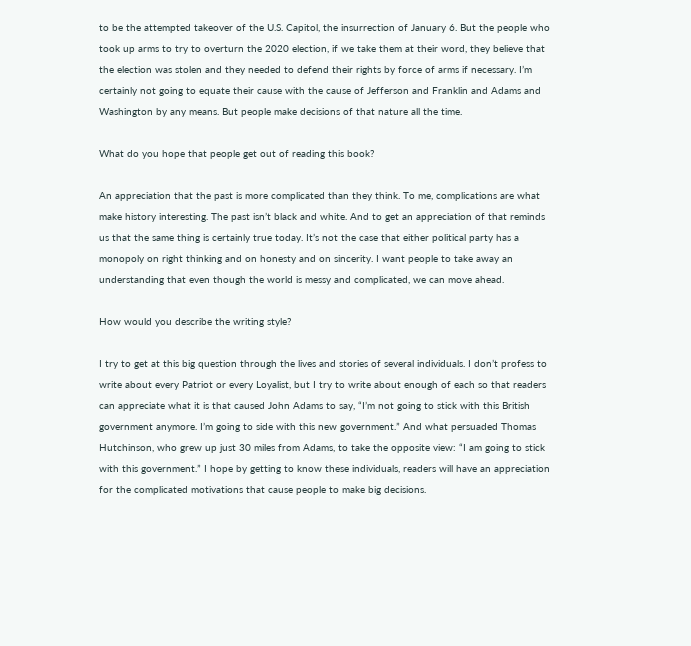to be the attempted takeover of the U.S. Capitol, the insurrection of January 6. But the people who took up arms to try to overturn the 2020 election, if we take them at their word, they believe that the election was stolen and they needed to defend their rights by force of arms if necessary. I’m certainly not going to equate their cause with the cause of Jefferson and Franklin and Adams and Washington by any means. But people make decisions of that nature all the time.

What do you hope that people get out of reading this book?

An appreciation that the past is more complicated than they think. To me, complications are what make history interesting. The past isn’t black and white. And to get an appreciation of that reminds us that the same thing is certainly true today. It’s not the case that either political party has a monopoly on right thinking and on honesty and on sincerity. I want people to take away an understanding that even though the world is messy and complicated, we can move ahead.

How would you describe the writing style?

I try to get at this big question through the lives and stories of several individuals. I don’t profess to write about every Patriot or every Loyalist, but I try to write about enough of each so that readers can appreciate what it is that caused John Adams to say, “I’m not going to stick with this British government anymore. I’m going to side with this new government.” And what persuaded Thomas Hutchinson, who grew up just 30 miles from Adams, to take the opposite view: “I am going to stick with this government.” I hope by getting to know these individuals, readers will have an appreciation for the complicated motivations that cause people to make big decisions.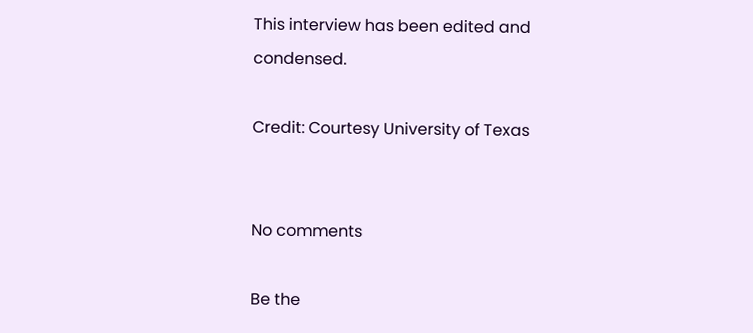This interview has been edited and condensed.

Credit: Courtesy University of Texas


No comments

Be the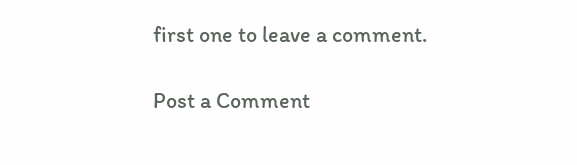first one to leave a comment.

Post a Comment